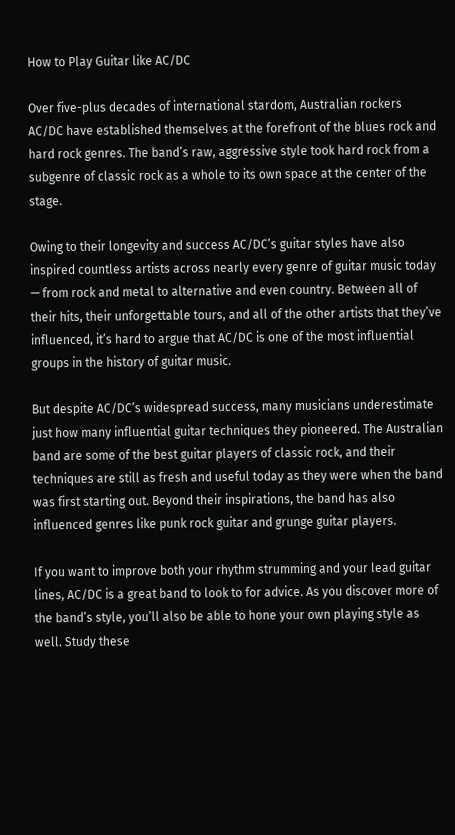How to Play Guitar like AC/DC

Over five-plus decades of international stardom, Australian rockers AC/DC have established themselves at the forefront of the blues rock and hard rock genres. The band’s raw, aggressive style took hard rock from a subgenre of classic rock as a whole to its own space at the center of the stage.

Owing to their longevity and success AC/DC’s guitar styles have also inspired countless artists across nearly every genre of guitar music today — from rock and metal to alternative and even country. Between all of their hits, their unforgettable tours, and all of the other artists that they’ve influenced, it’s hard to argue that AC/DC is one of the most influential groups in the history of guitar music.

But despite AC/DC’s widespread success, many musicians underestimate just how many influential guitar techniques they pioneered. The Australian band are some of the best guitar players of classic rock, and their techniques are still as fresh and useful today as they were when the band was first starting out. Beyond their inspirations, the band has also influenced genres like punk rock guitar and grunge guitar players.

If you want to improve both your rhythm strumming and your lead guitar lines, AC/DC is a great band to look to for advice. As you discover more of the band’s style, you’ll also be able to hone your own playing style as well. Study these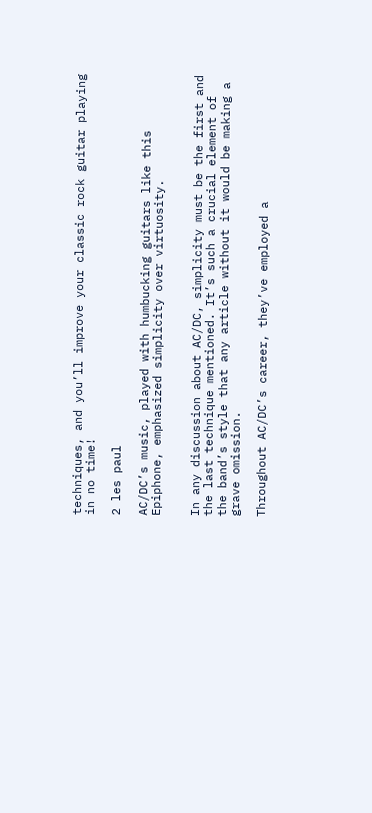techniques, and you’ll improve your classic rock guitar playing in no time!

2 les paul

AC/DC’s music, played with humbucking guitars like this Epiphone, emphasized simplicity over virtuosity.


In any discussion about AC/DC, simplicity must be the first and the last technique mentioned. It’s such a crucial element of the band’s style that any article without it would be making a grave omission.

Throughout AC/DC’s career, they’ve employed a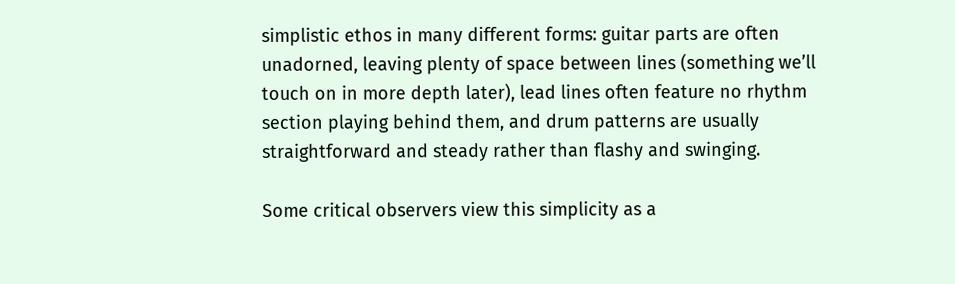simplistic ethos in many different forms: guitar parts are often unadorned, leaving plenty of space between lines (something we’ll touch on in more depth later), lead lines often feature no rhythm section playing behind them, and drum patterns are usually straightforward and steady rather than flashy and swinging.

Some critical observers view this simplicity as a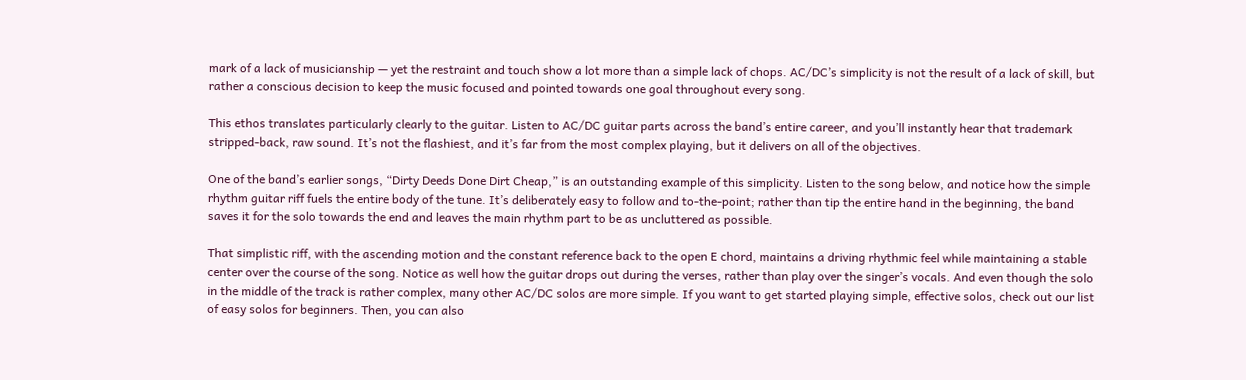mark of a lack of musicianship — yet the restraint and touch show a lot more than a simple lack of chops. AC/DC’s simplicity is not the result of a lack of skill, but rather a conscious decision to keep the music focused and pointed towards one goal throughout every song.

This ethos translates particularly clearly to the guitar. Listen to AC/DC guitar parts across the band’s entire career, and you’ll instantly hear that trademark stripped-back, raw sound. It’s not the flashiest, and it’s far from the most complex playing, but it delivers on all of the objectives.

One of the band’s earlier songs, “Dirty Deeds Done Dirt Cheap,” is an outstanding example of this simplicity. Listen to the song below, and notice how the simple rhythm guitar riff fuels the entire body of the tune. It’s deliberately easy to follow and to-the-point; rather than tip the entire hand in the beginning, the band saves it for the solo towards the end and leaves the main rhythm part to be as uncluttered as possible.

That simplistic riff, with the ascending motion and the constant reference back to the open E chord, maintains a driving rhythmic feel while maintaining a stable center over the course of the song. Notice as well how the guitar drops out during the verses, rather than play over the singer’s vocals. And even though the solo in the middle of the track is rather complex, many other AC/DC solos are more simple. If you want to get started playing simple, effective solos, check out our list of easy solos for beginners. Then, you can also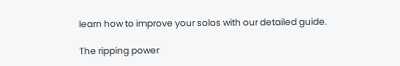learn how to improve your solos with our detailed guide.

The ripping power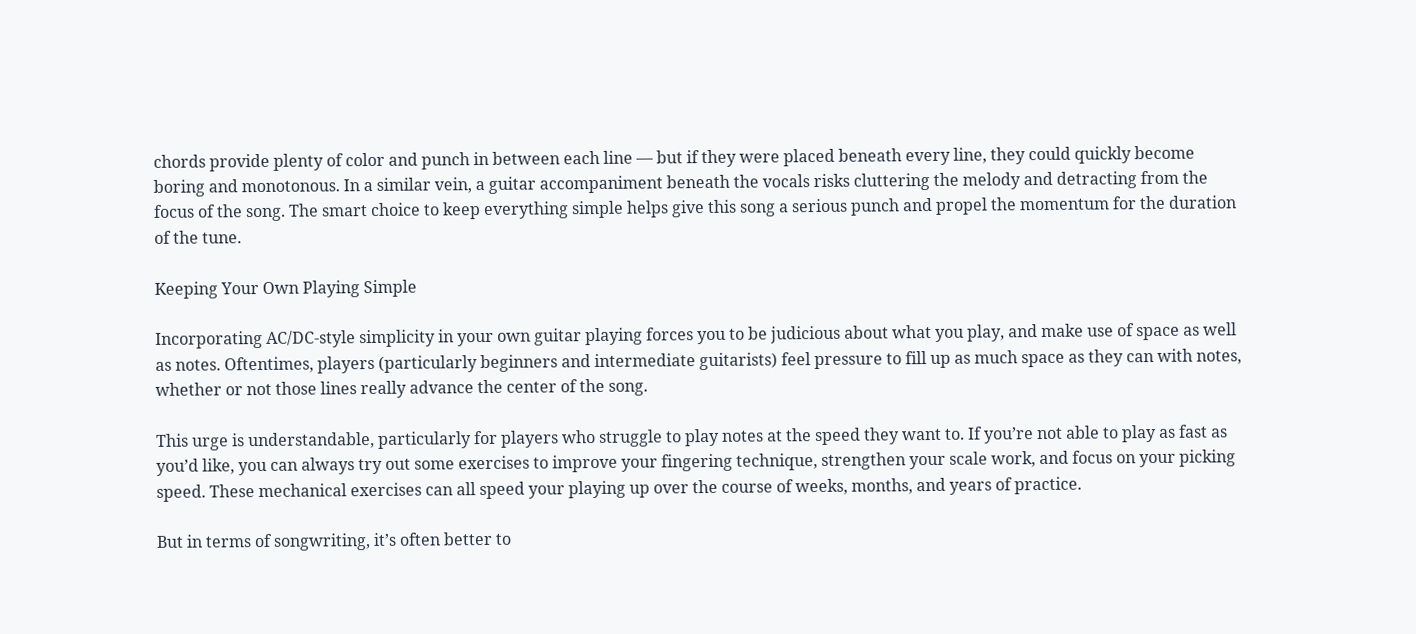chords provide plenty of color and punch in between each line — but if they were placed beneath every line, they could quickly become boring and monotonous. In a similar vein, a guitar accompaniment beneath the vocals risks cluttering the melody and detracting from the focus of the song. The smart choice to keep everything simple helps give this song a serious punch and propel the momentum for the duration of the tune.

Keeping Your Own Playing Simple

Incorporating AC/DC-style simplicity in your own guitar playing forces you to be judicious about what you play, and make use of space as well as notes. Oftentimes, players (particularly beginners and intermediate guitarists) feel pressure to fill up as much space as they can with notes, whether or not those lines really advance the center of the song.

This urge is understandable, particularly for players who struggle to play notes at the speed they want to. If you’re not able to play as fast as you’d like, you can always try out some exercises to improve your fingering technique, strengthen your scale work, and focus on your picking speed. These mechanical exercises can all speed your playing up over the course of weeks, months, and years of practice.

But in terms of songwriting, it’s often better to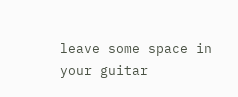leave some space in your guitar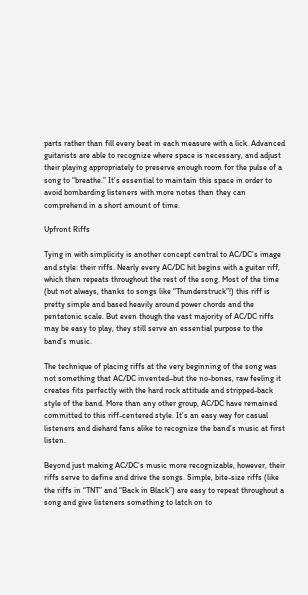parts rather than fill every beat in each measure with a lick. Advanced guitarists are able to recognize where space is necessary, and adjust their playing appropriately to preserve enough room for the pulse of a song to “breathe.” It’s essential to maintain this space in order to avoid bombarding listeners with more notes than they can comprehend in a short amount of time.

Upfront Riffs

Tying in with simplicity is another concept central to AC/DC’s image and style: their riffs. Nearly every AC/DC hit begins with a guitar riff, which then repeats throughout the rest of the song. Most of the time (but not always, thanks to songs like “Thunderstruck”!) this riff is pretty simple and based heavily around power chords and the pentatonic scale. But even though the vast majority of AC/DC riffs may be easy to play, they still serve an essential purpose to the band’s music.

The technique of placing riffs at the very beginning of the song was not something that AC/DC invented–but the no-bones, raw feeling it creates fits perfectly with the hard rock attitude and stripped-back style of the band. More than any other group, AC/DC have remained committed to this riff-centered style. It’s an easy way for casual listeners and diehard fans alike to recognize the band’s music at first listen.

Beyond just making AC/DC’s music more recognizable, however, their riffs serve to define and drive the songs. Simple, bite-size riffs (like the riffs in “TNT” and “Back in Black”) are easy to repeat throughout a song and give listeners something to latch on to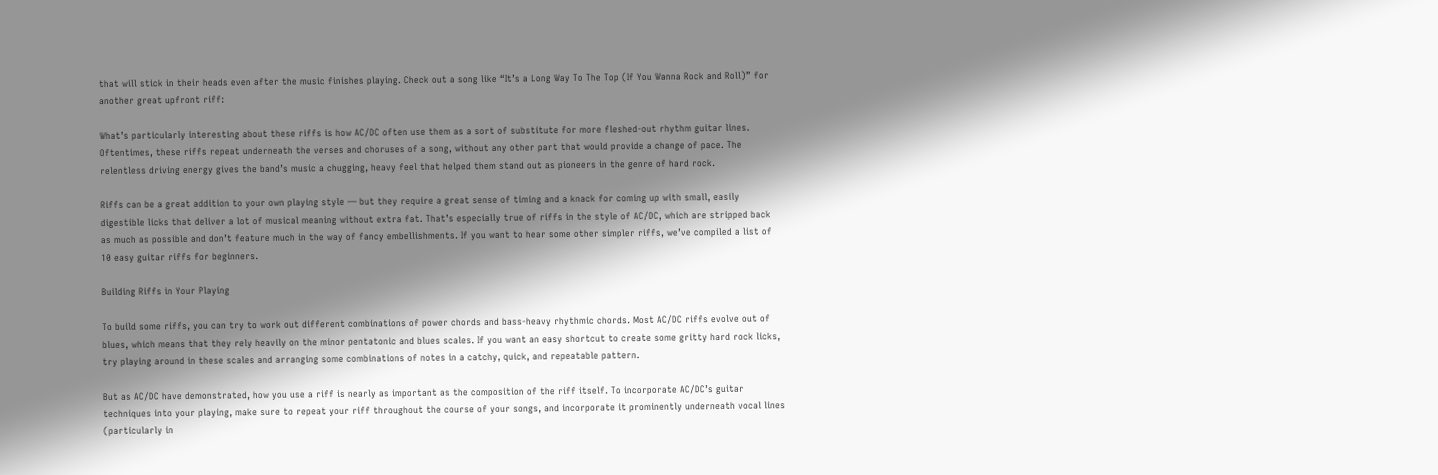that will stick in their heads even after the music finishes playing. Check out a song like “It’s a Long Way To The Top (If You Wanna Rock and Roll)” for another great upfront riff:

What’s particularly interesting about these riffs is how AC/DC often use them as a sort of substitute for more fleshed-out rhythm guitar lines. Oftentimes, these riffs repeat underneath the verses and choruses of a song, without any other part that would provide a change of pace. The relentless driving energy gives the band’s music a chugging, heavy feel that helped them stand out as pioneers in the genre of hard rock.

Riffs can be a great addition to your own playing style — but they require a great sense of timing and a knack for coming up with small, easily digestible licks that deliver a lot of musical meaning without extra fat. That’s especially true of riffs in the style of AC/DC, which are stripped back as much as possible and don’t feature much in the way of fancy embellishments. If you want to hear some other simpler riffs, we’ve compiled a list of 10 easy guitar riffs for beginners.

Building Riffs in Your Playing

To build some riffs, you can try to work out different combinations of power chords and bass-heavy rhythmic chords. Most AC/DC riffs evolve out of blues, which means that they rely heavily on the minor pentatonic and blues scales. If you want an easy shortcut to create some gritty hard rock licks, try playing around in these scales and arranging some combinations of notes in a catchy, quick, and repeatable pattern.

But as AC/DC have demonstrated, how you use a riff is nearly as important as the composition of the riff itself. To incorporate AC/DC’s guitar techniques into your playing, make sure to repeat your riff throughout the course of your songs, and incorporate it prominently underneath vocal lines (particularly in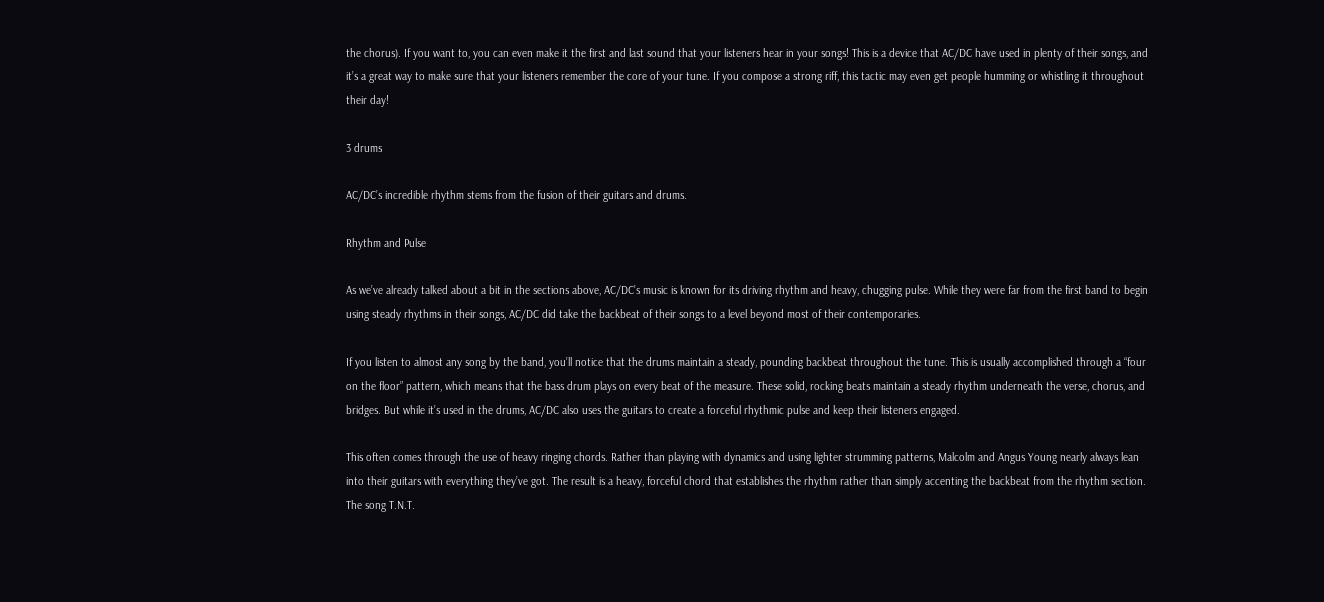the chorus). If you want to, you can even make it the first and last sound that your listeners hear in your songs! This is a device that AC/DC have used in plenty of their songs, and it’s a great way to make sure that your listeners remember the core of your tune. If you compose a strong riff, this tactic may even get people humming or whistling it throughout their day!

3 drums

AC/DC’s incredible rhythm stems from the fusion of their guitars and drums.

Rhythm and Pulse

As we’ve already talked about a bit in the sections above, AC/DC’s music is known for its driving rhythm and heavy, chugging pulse. While they were far from the first band to begin using steady rhythms in their songs, AC/DC did take the backbeat of their songs to a level beyond most of their contemporaries.

If you listen to almost any song by the band, you’ll notice that the drums maintain a steady, pounding backbeat throughout the tune. This is usually accomplished through a “four on the floor” pattern, which means that the bass drum plays on every beat of the measure. These solid, rocking beats maintain a steady rhythm underneath the verse, chorus, and bridges. But while it’s used in the drums, AC/DC also uses the guitars to create a forceful rhythmic pulse and keep their listeners engaged.

This often comes through the use of heavy ringing chords. Rather than playing with dynamics and using lighter strumming patterns, Malcolm and Angus Young nearly always lean into their guitars with everything they’ve got. The result is a heavy, forceful chord that establishes the rhythm rather than simply accenting the backbeat from the rhythm section. The song T.N.T.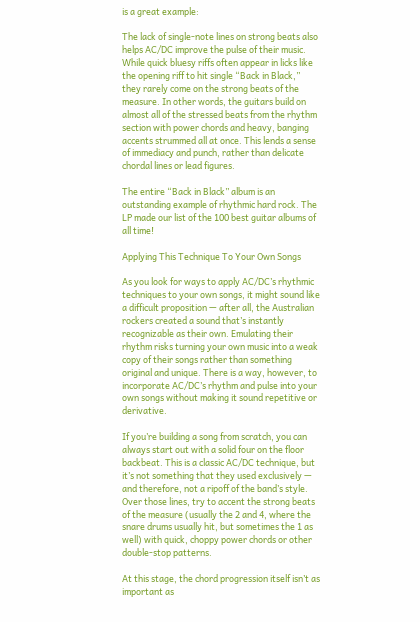is a great example:

The lack of single-note lines on strong beats also helps AC/DC improve the pulse of their music. While quick bluesy riffs often appear in licks like the opening riff to hit single “Back in Black,” they rarely come on the strong beats of the measure. In other words, the guitars build on almost all of the stressed beats from the rhythm section with power chords and heavy, banging accents strummed all at once. This lends a sense of immediacy and punch, rather than delicate chordal lines or lead figures.

The entire “Back in Black” album is an outstanding example of rhythmic hard rock. The LP made our list of the 100 best guitar albums of all time!

Applying This Technique To Your Own Songs

As you look for ways to apply AC/DC’s rhythmic techniques to your own songs, it might sound like a difficult proposition — after all, the Australian rockers created a sound that’s instantly recognizable as their own. Emulating their rhythm risks turning your own music into a weak copy of their songs rather than something original and unique. There is a way, however, to incorporate AC/DC’s rhythm and pulse into your own songs without making it sound repetitive or derivative.

If you’re building a song from scratch, you can always start out with a solid four on the floor backbeat. This is a classic AC/DC technique, but it’s not something that they used exclusively — and therefore, not a ripoff of the band’s style. Over those lines, try to accent the strong beats of the measure (usually the 2 and 4, where the snare drums usually hit, but sometimes the 1 as well) with quick, choppy power chords or other double-stop patterns.

At this stage, the chord progression itself isn’t as important as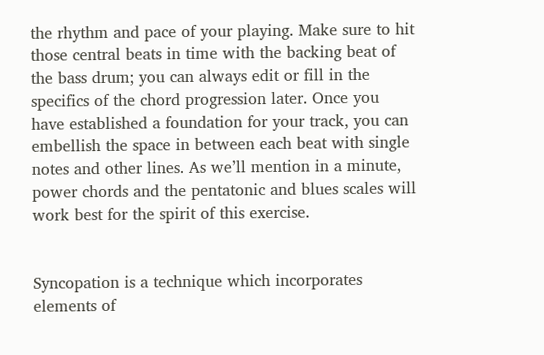the rhythm and pace of your playing. Make sure to hit those central beats in time with the backing beat of the bass drum; you can always edit or fill in the specifics of the chord progression later. Once you have established a foundation for your track, you can embellish the space in between each beat with single notes and other lines. As we’ll mention in a minute, power chords and the pentatonic and blues scales will work best for the spirit of this exercise.


Syncopation is a technique which incorporates elements of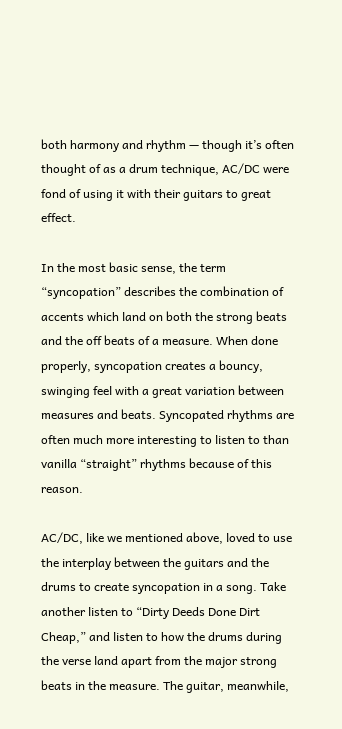both harmony and rhythm — though it’s often thought of as a drum technique, AC/DC were fond of using it with their guitars to great effect.

In the most basic sense, the term “syncopation” describes the combination of accents which land on both the strong beats and the off beats of a measure. When done properly, syncopation creates a bouncy, swinging feel with a great variation between measures and beats. Syncopated rhythms are often much more interesting to listen to than vanilla “straight” rhythms because of this reason.

AC/DC, like we mentioned above, loved to use the interplay between the guitars and the drums to create syncopation in a song. Take another listen to “Dirty Deeds Done Dirt Cheap,” and listen to how the drums during the verse land apart from the major strong beats in the measure. The guitar, meanwhile,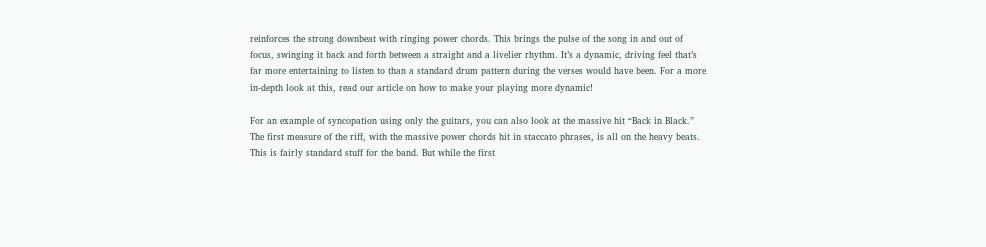reinforces the strong downbeat with ringing power chords. This brings the pulse of the song in and out of focus, swinging it back and forth between a straight and a livelier rhythm. It’s a dynamic, driving feel that’s far more entertaining to listen to than a standard drum pattern during the verses would have been. For a more in-depth look at this, read our article on how to make your playing more dynamic!

For an example of syncopation using only the guitars, you can also look at the massive hit “Back in Black.” The first measure of the riff, with the massive power chords hit in staccato phrases, is all on the heavy beats. This is fairly standard stuff for the band. But while the first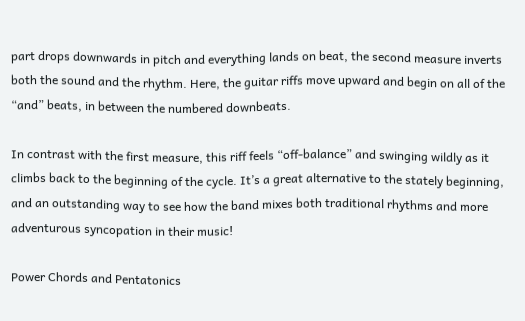part drops downwards in pitch and everything lands on beat, the second measure inverts both the sound and the rhythm. Here, the guitar riffs move upward and begin on all of the “and” beats, in between the numbered downbeats.

In contrast with the first measure, this riff feels “off-balance” and swinging wildly as it climbs back to the beginning of the cycle. It’s a great alternative to the stately beginning, and an outstanding way to see how the band mixes both traditional rhythms and more adventurous syncopation in their music!

Power Chords and Pentatonics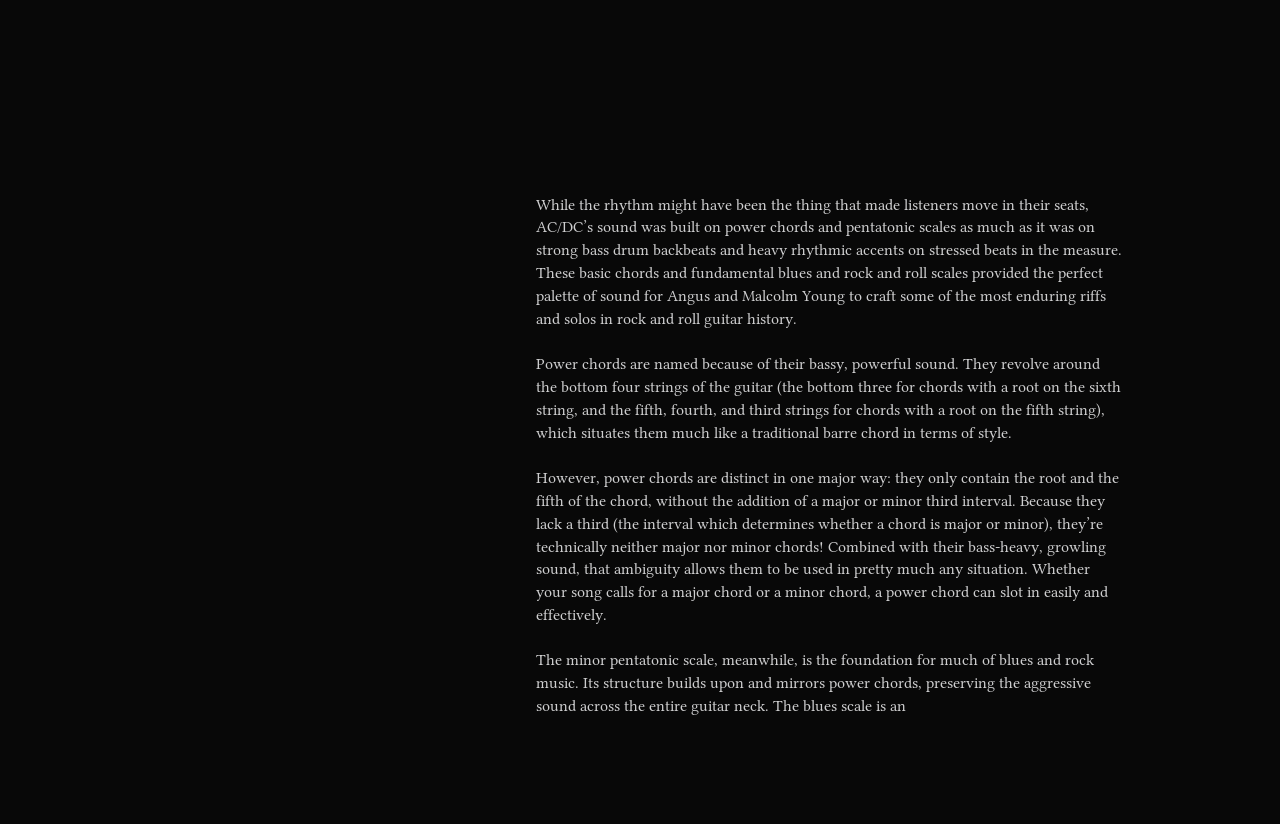While the rhythm might have been the thing that made listeners move in their seats, AC/DC’s sound was built on power chords and pentatonic scales as much as it was on strong bass drum backbeats and heavy rhythmic accents on stressed beats in the measure. These basic chords and fundamental blues and rock and roll scales provided the perfect palette of sound for Angus and Malcolm Young to craft some of the most enduring riffs and solos in rock and roll guitar history.

Power chords are named because of their bassy, powerful sound. They revolve around the bottom four strings of the guitar (the bottom three for chords with a root on the sixth string, and the fifth, fourth, and third strings for chords with a root on the fifth string), which situates them much like a traditional barre chord in terms of style.

However, power chords are distinct in one major way: they only contain the root and the fifth of the chord, without the addition of a major or minor third interval. Because they lack a third (the interval which determines whether a chord is major or minor), they’re technically neither major nor minor chords! Combined with their bass-heavy, growling sound, that ambiguity allows them to be used in pretty much any situation. Whether your song calls for a major chord or a minor chord, a power chord can slot in easily and effectively.

The minor pentatonic scale, meanwhile, is the foundation for much of blues and rock music. Its structure builds upon and mirrors power chords, preserving the aggressive sound across the entire guitar neck. The blues scale is an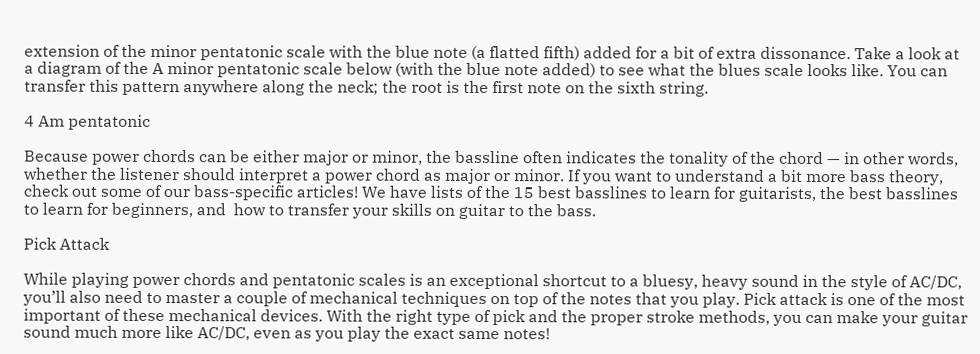extension of the minor pentatonic scale with the blue note (a flatted fifth) added for a bit of extra dissonance. Take a look at a diagram of the A minor pentatonic scale below (with the blue note added) to see what the blues scale looks like. You can transfer this pattern anywhere along the neck; the root is the first note on the sixth string.

4 Am pentatonic

Because power chords can be either major or minor, the bassline often indicates the tonality of the chord — in other words, whether the listener should interpret a power chord as major or minor. If you want to understand a bit more bass theory, check out some of our bass-specific articles! We have lists of the 15 best basslines to learn for guitarists, the best basslines to learn for beginners, and  how to transfer your skills on guitar to the bass.

Pick Attack

While playing power chords and pentatonic scales is an exceptional shortcut to a bluesy, heavy sound in the style of AC/DC, you’ll also need to master a couple of mechanical techniques on top of the notes that you play. Pick attack is one of the most important of these mechanical devices. With the right type of pick and the proper stroke methods, you can make your guitar sound much more like AC/DC, even as you play the exact same notes!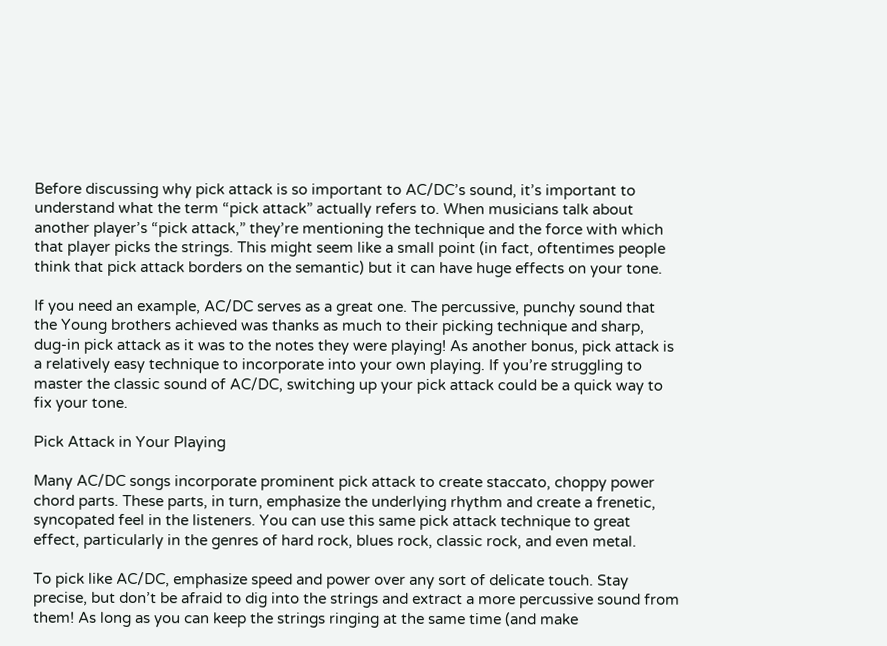Before discussing why pick attack is so important to AC/DC’s sound, it’s important to understand what the term “pick attack” actually refers to. When musicians talk about another player’s “pick attack,” they’re mentioning the technique and the force with which that player picks the strings. This might seem like a small point (in fact, oftentimes people think that pick attack borders on the semantic) but it can have huge effects on your tone.

If you need an example, AC/DC serves as a great one. The percussive, punchy sound that the Young brothers achieved was thanks as much to their picking technique and sharp, dug-in pick attack as it was to the notes they were playing! As another bonus, pick attack is a relatively easy technique to incorporate into your own playing. If you’re struggling to master the classic sound of AC/DC, switching up your pick attack could be a quick way to fix your tone.

Pick Attack in Your Playing

Many AC/DC songs incorporate prominent pick attack to create staccato, choppy power chord parts. These parts, in turn, emphasize the underlying rhythm and create a frenetic, syncopated feel in the listeners. You can use this same pick attack technique to great effect, particularly in the genres of hard rock, blues rock, classic rock, and even metal.

To pick like AC/DC, emphasize speed and power over any sort of delicate touch. Stay precise, but don’t be afraid to dig into the strings and extract a more percussive sound from them! As long as you can keep the strings ringing at the same time (and make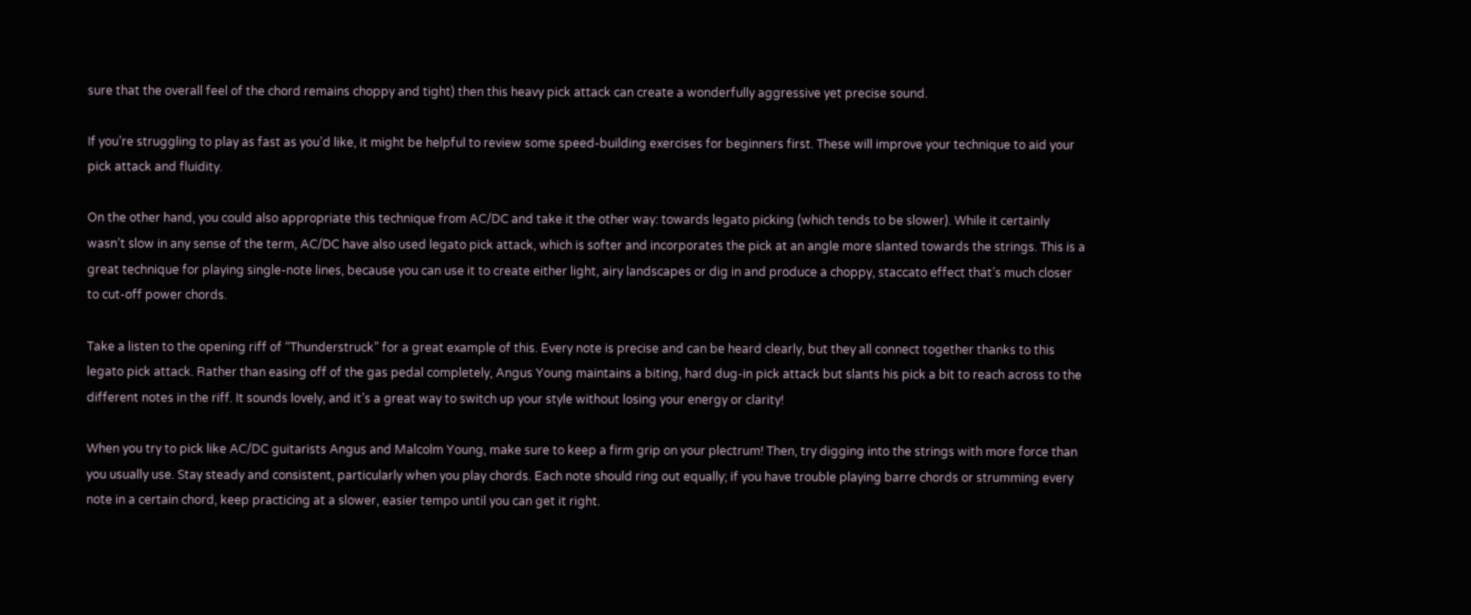sure that the overall feel of the chord remains choppy and tight) then this heavy pick attack can create a wonderfully aggressive yet precise sound.

If you’re struggling to play as fast as you’d like, it might be helpful to review some speed-building exercises for beginners first. These will improve your technique to aid your pick attack and fluidity.

On the other hand, you could also appropriate this technique from AC/DC and take it the other way: towards legato picking (which tends to be slower). While it certainly wasn’t slow in any sense of the term, AC/DC have also used legato pick attack, which is softer and incorporates the pick at an angle more slanted towards the strings. This is a great technique for playing single-note lines, because you can use it to create either light, airy landscapes or dig in and produce a choppy, staccato effect that’s much closer to cut-off power chords.

Take a listen to the opening riff of “Thunderstruck” for a great example of this. Every note is precise and can be heard clearly, but they all connect together thanks to this legato pick attack. Rather than easing off of the gas pedal completely, Angus Young maintains a biting, hard dug-in pick attack but slants his pick a bit to reach across to the different notes in the riff. It sounds lovely, and it’s a great way to switch up your style without losing your energy or clarity!

When you try to pick like AC/DC guitarists Angus and Malcolm Young, make sure to keep a firm grip on your plectrum! Then, try digging into the strings with more force than you usually use. Stay steady and consistent, particularly when you play chords. Each note should ring out equally; if you have trouble playing barre chords or strumming every note in a certain chord, keep practicing at a slower, easier tempo until you can get it right.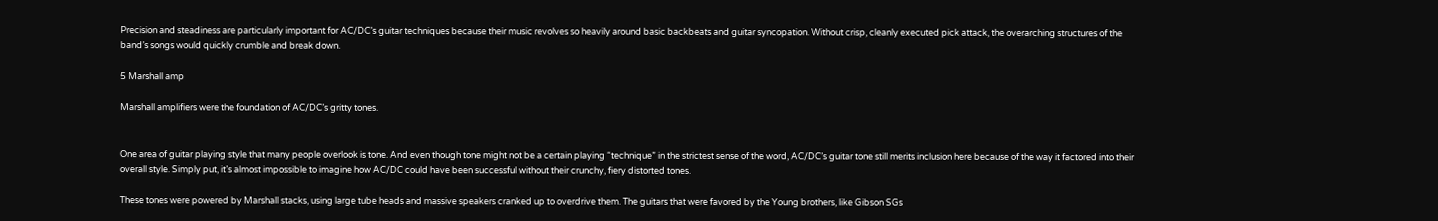Precision and steadiness are particularly important for AC/DC’s guitar techniques because their music revolves so heavily around basic backbeats and guitar syncopation. Without crisp, cleanly executed pick attack, the overarching structures of the band’s songs would quickly crumble and break down.

5 Marshall amp

Marshall amplifiers were the foundation of AC/DC’s gritty tones.


One area of guitar playing style that many people overlook is tone. And even though tone might not be a certain playing “technique” in the strictest sense of the word, AC/DC’s guitar tone still merits inclusion here because of the way it factored into their overall style. Simply put, it’s almost impossible to imagine how AC/DC could have been successful without their crunchy, fiery distorted tones.

These tones were powered by Marshall stacks, using large tube heads and massive speakers cranked up to overdrive them. The guitars that were favored by the Young brothers, like Gibson SGs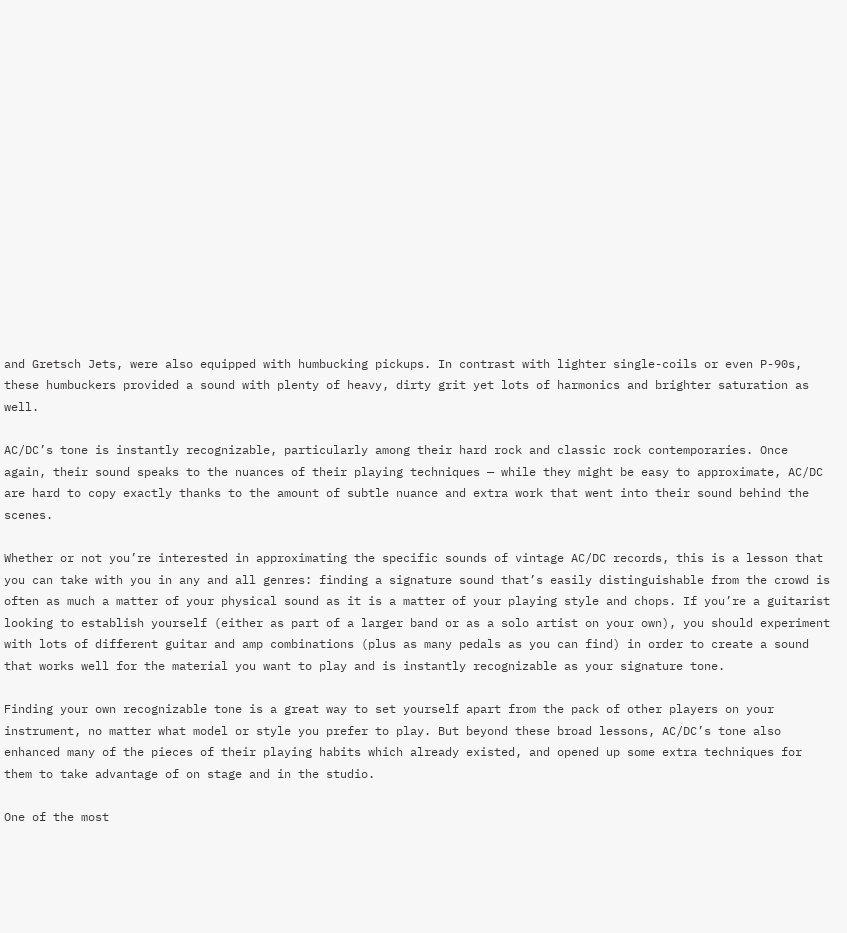and Gretsch Jets, were also equipped with humbucking pickups. In contrast with lighter single-coils or even P-90s, these humbuckers provided a sound with plenty of heavy, dirty grit yet lots of harmonics and brighter saturation as well.

AC/DC’s tone is instantly recognizable, particularly among their hard rock and classic rock contemporaries. Once again, their sound speaks to the nuances of their playing techniques — while they might be easy to approximate, AC/DC are hard to copy exactly thanks to the amount of subtle nuance and extra work that went into their sound behind the scenes.

Whether or not you’re interested in approximating the specific sounds of vintage AC/DC records, this is a lesson that you can take with you in any and all genres: finding a signature sound that’s easily distinguishable from the crowd is often as much a matter of your physical sound as it is a matter of your playing style and chops. If you’re a guitarist looking to establish yourself (either as part of a larger band or as a solo artist on your own), you should experiment with lots of different guitar and amp combinations (plus as many pedals as you can find) in order to create a sound that works well for the material you want to play and is instantly recognizable as your signature tone.

Finding your own recognizable tone is a great way to set yourself apart from the pack of other players on your instrument, no matter what model or style you prefer to play. But beyond these broad lessons, AC/DC’s tone also enhanced many of the pieces of their playing habits which already existed, and opened up some extra techniques for them to take advantage of on stage and in the studio.

One of the most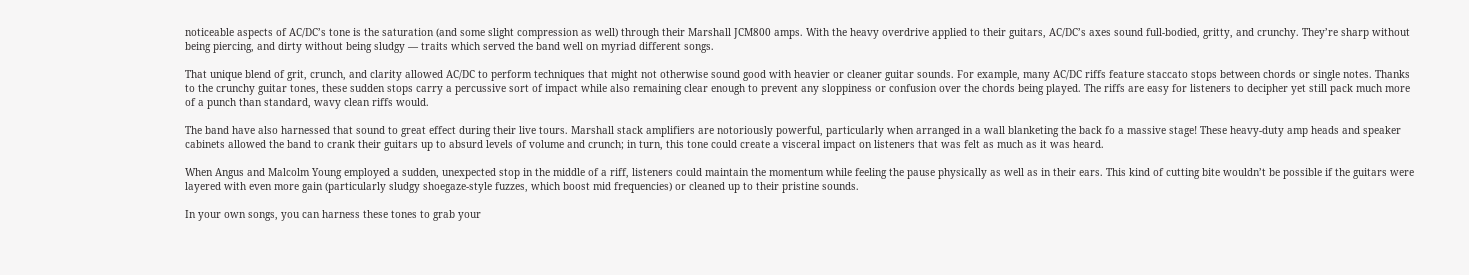noticeable aspects of AC/DC’s tone is the saturation (and some slight compression as well) through their Marshall JCM800 amps. With the heavy overdrive applied to their guitars, AC/DC’s axes sound full-bodied, gritty, and crunchy. They’re sharp without being piercing, and dirty without being sludgy — traits which served the band well on myriad different songs.

That unique blend of grit, crunch, and clarity allowed AC/DC to perform techniques that might not otherwise sound good with heavier or cleaner guitar sounds. For example, many AC/DC riffs feature staccato stops between chords or single notes. Thanks to the crunchy guitar tones, these sudden stops carry a percussive sort of impact while also remaining clear enough to prevent any sloppiness or confusion over the chords being played. The riffs are easy for listeners to decipher yet still pack much more of a punch than standard, wavy clean riffs would.

The band have also harnessed that sound to great effect during their live tours. Marshall stack amplifiers are notoriously powerful, particularly when arranged in a wall blanketing the back fo a massive stage! These heavy-duty amp heads and speaker cabinets allowed the band to crank their guitars up to absurd levels of volume and crunch; in turn, this tone could create a visceral impact on listeners that was felt as much as it was heard.

When Angus and Malcolm Young employed a sudden, unexpected stop in the middle of a riff, listeners could maintain the momentum while feeling the pause physically as well as in their ears. This kind of cutting bite wouldn’t be possible if the guitars were layered with even more gain (particularly sludgy shoegaze-style fuzzes, which boost mid frequencies) or cleaned up to their pristine sounds.

In your own songs, you can harness these tones to grab your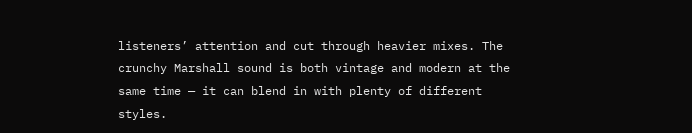listeners’ attention and cut through heavier mixes. The crunchy Marshall sound is both vintage and modern at the same time — it can blend in with plenty of different styles.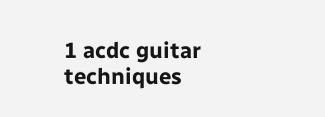1 acdc guitar techniques